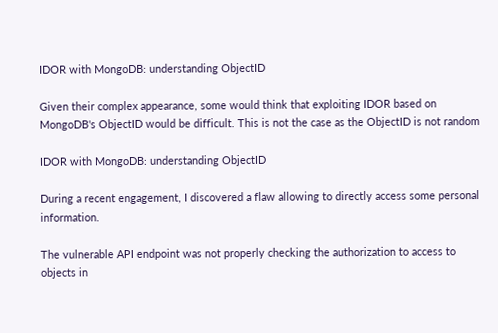IDOR with MongoDB: understanding ObjectID

Given their complex appearance, some would think that exploiting IDOR based on MongoDB's ObjectID would be difficult. This is not the case as the ObjectID is not random

IDOR with MongoDB: understanding ObjectID

During a recent engagement, I discovered a flaw allowing to directly access some personal information.

The vulnerable API endpoint was not properly checking the authorization to access to objects in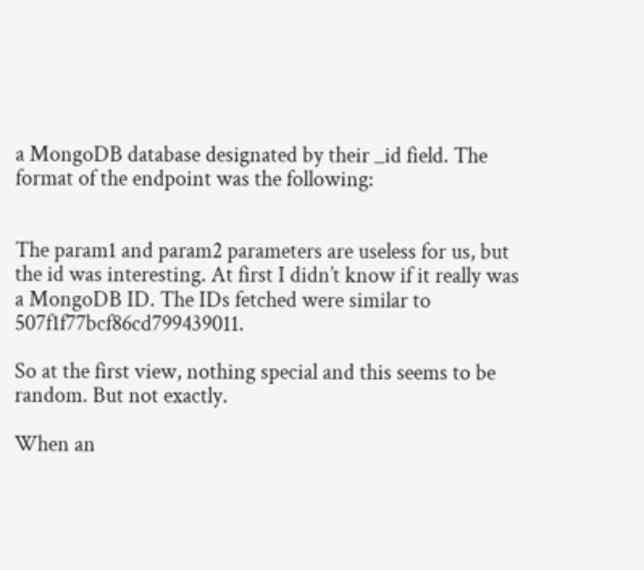a MongoDB database designated by their _id field. The format of the endpoint was the following:


The param1 and param2 parameters are useless for us, but the id was interesting. At first I didn’t know if it really was a MongoDB ID. The IDs fetched were similar to 507f1f77bcf86cd799439011.

So at the first view, nothing special and this seems to be random. But not exactly.

When an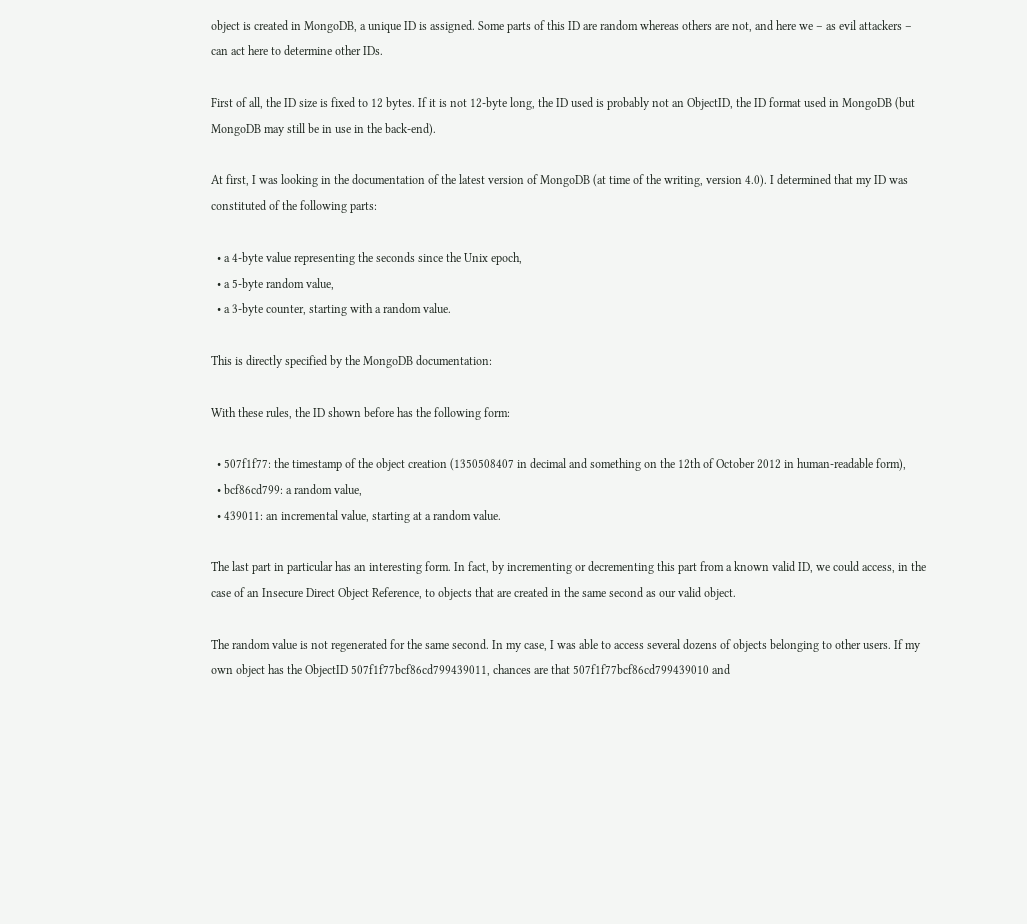object is created in MongoDB, a unique ID is assigned. Some parts of this ID are random whereas others are not, and here we – as evil attackers – can act here to determine other IDs.

First of all, the ID size is fixed to 12 bytes. If it is not 12-byte long, the ID used is probably not an ObjectID, the ID format used in MongoDB (but MongoDB may still be in use in the back-end).

At first, I was looking in the documentation of the latest version of MongoDB (at time of the writing, version 4.0). I determined that my ID was constituted of the following parts:

  • a 4-byte value representing the seconds since the Unix epoch,
  • a 5-byte random value,
  • a 3-byte counter, starting with a random value.

This is directly specified by the MongoDB documentation:

With these rules, the ID shown before has the following form:

  • 507f1f77: the timestamp of the object creation (1350508407 in decimal and something on the 12th of October 2012 in human-readable form),
  • bcf86cd799: a random value,
  • 439011: an incremental value, starting at a random value.

The last part in particular has an interesting form. In fact, by incrementing or decrementing this part from a known valid ID, we could access, in the case of an Insecure Direct Object Reference, to objects that are created in the same second as our valid object.

The random value is not regenerated for the same second. In my case, I was able to access several dozens of objects belonging to other users. If my own object has the ObjectID 507f1f77bcf86cd799439011, chances are that 507f1f77bcf86cd799439010 and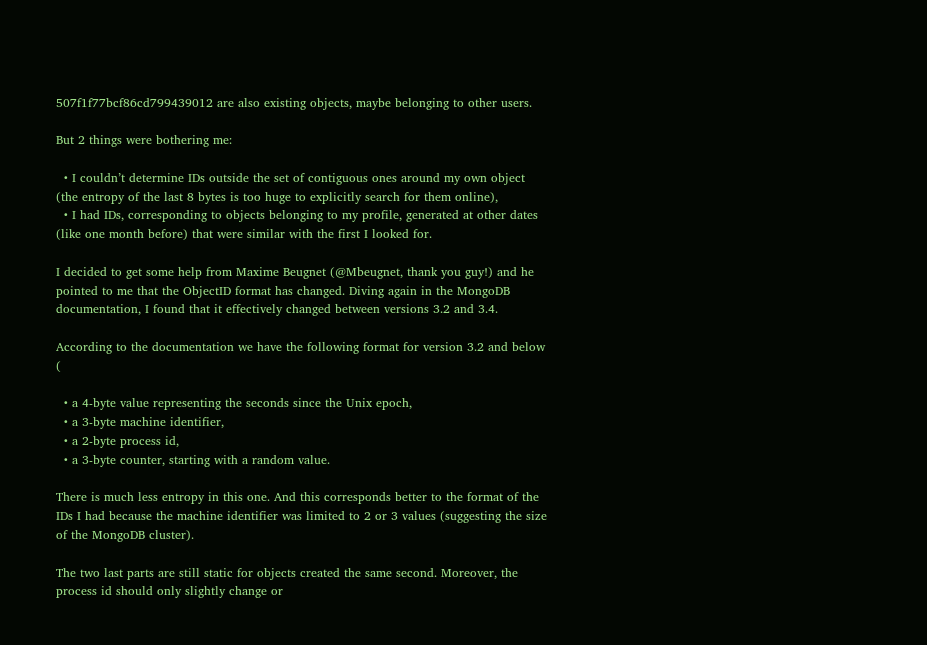507f1f77bcf86cd799439012 are also existing objects, maybe belonging to other users.

But 2 things were bothering me:

  • I couldn’t determine IDs outside the set of contiguous ones around my own object (the entropy of the last 8 bytes is too huge to explicitly search for them online),
  • I had IDs, corresponding to objects belonging to my profile, generated at other dates (like one month before) that were similar with the first I looked for.

I decided to get some help from Maxime Beugnet (@Mbeugnet, thank you guy!) and he pointed to me that the ObjectID format has changed. Diving again in the MongoDB documentation, I found that it effectively changed between versions 3.2 and 3.4.

According to the documentation we have the following format for version 3.2 and below (

  • a 4-byte value representing the seconds since the Unix epoch,
  • a 3-byte machine identifier,
  • a 2-byte process id,
  • a 3-byte counter, starting with a random value.

There is much less entropy in this one. And this corresponds better to the format of the IDs I had because the machine identifier was limited to 2 or 3 values (suggesting the size of the MongoDB cluster).

The two last parts are still static for objects created the same second. Moreover, the process id should only slightly change or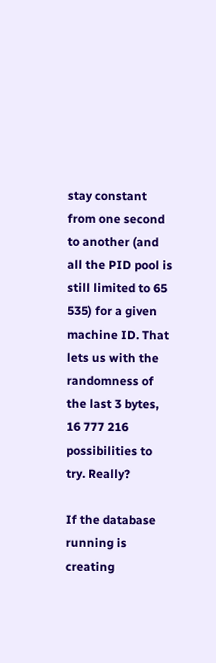stay constant from one second to another (and all the PID pool is still limited to 65 535) for a given machine ID. That lets us with the randomness of the last 3 bytes, 16 777 216 possibilities to try. Really?

If the database running is creating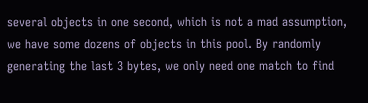several objects in one second, which is not a mad assumption, we have some dozens of objects in this pool. By randomly generating the last 3 bytes, we only need one match to find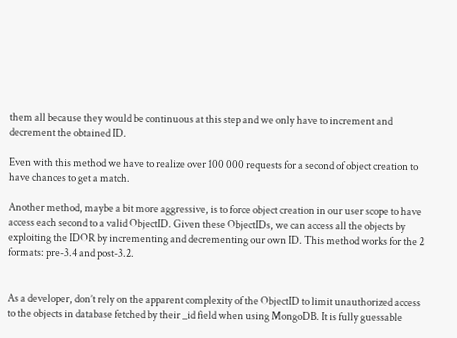them all because they would be continuous at this step and we only have to increment and decrement the obtained ID.

Even with this method we have to realize over 100 000 requests for a second of object creation to have chances to get a match.

Another method, maybe a bit more aggressive, is to force object creation in our user scope to have access each second to a valid ObjectID. Given these ObjectIDs, we can access all the objects by exploiting the IDOR by incrementing and decrementing our own ID. This method works for the 2 formats: pre-3.4 and post-3.2.


As a developer, don’t rely on the apparent complexity of the ObjectID to limit unauthorized access to the objects in database fetched by their _id field when using MongoDB. It is fully guessable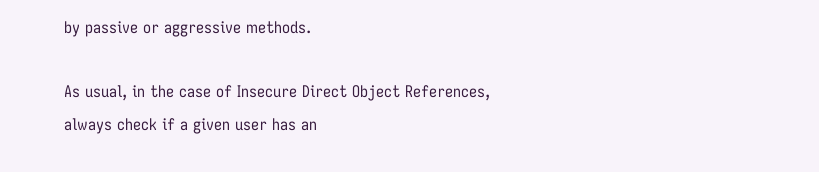by passive or aggressive methods.

As usual, in the case of Insecure Direct Object References, always check if a given user has an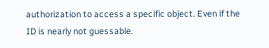authorization to access a specific object. Even if the ID is nearly not guessable.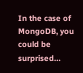In the case of MongoDB, you could be surprised…